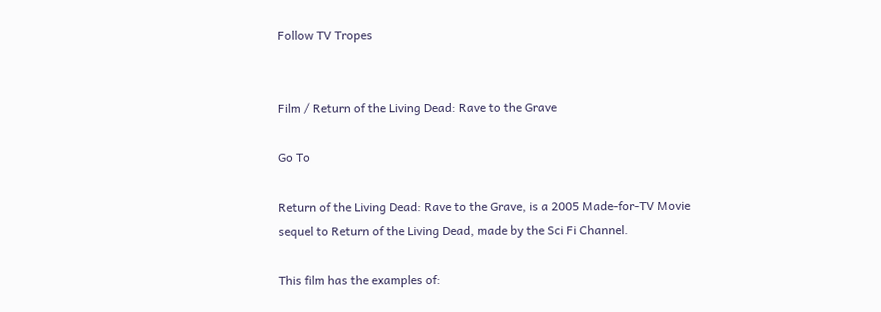Follow TV Tropes


Film / Return of the Living Dead: Rave to the Grave

Go To

Return of the Living Dead: Rave to the Grave, is a 2005 Made-for-TV Movie sequel to Return of the Living Dead, made by the Sci Fi Channel.

This film has the examples of: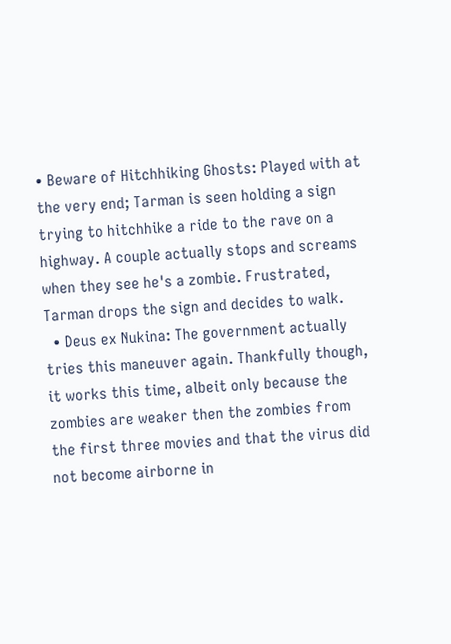• Beware of Hitchhiking Ghosts: Played with at the very end; Tarman is seen holding a sign trying to hitchhike a ride to the rave on a highway. A couple actually stops and screams when they see he's a zombie. Frustrated, Tarman drops the sign and decides to walk.
  • Deus ex Nukina: The government actually tries this maneuver again. Thankfully though, it works this time, albeit only because the zombies are weaker then the zombies from the first three movies and that the virus did not become airborne in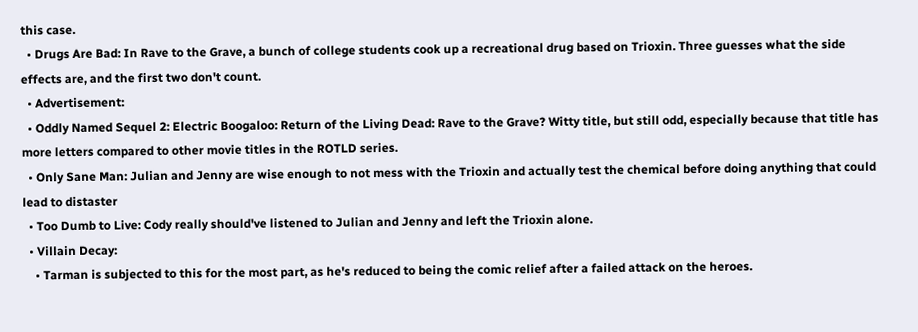this case.
  • Drugs Are Bad: In Rave to the Grave, a bunch of college students cook up a recreational drug based on Trioxin. Three guesses what the side effects are, and the first two don't count.
  • Advertisement:
  • Oddly Named Sequel 2: Electric Boogaloo: Return of the Living Dead: Rave to the Grave? Witty title, but still odd, especially because that title has more letters compared to other movie titles in the ROTLD series.
  • Only Sane Man: Julian and Jenny are wise enough to not mess with the Trioxin and actually test the chemical before doing anything that could lead to distaster
  • Too Dumb to Live: Cody really should've listened to Julian and Jenny and left the Trioxin alone.
  • Villain Decay:
    • Tarman is subjected to this for the most part, as he's reduced to being the comic relief after a failed attack on the heroes.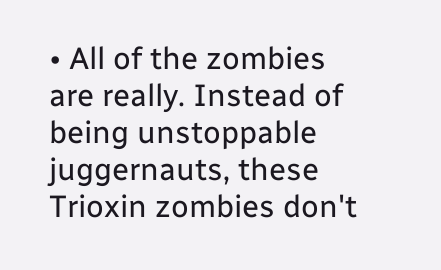• All of the zombies are really. Instead of being unstoppable juggernauts, these Trioxin zombies don't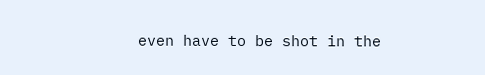even have to be shot in the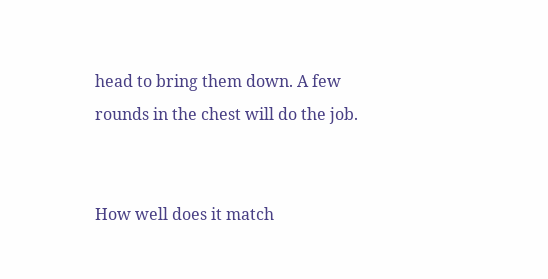head to bring them down. A few rounds in the chest will do the job.


How well does it match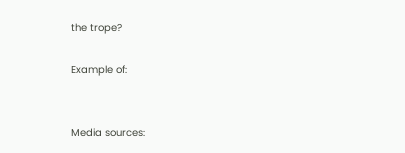the trope?

Example of:


Media sources: